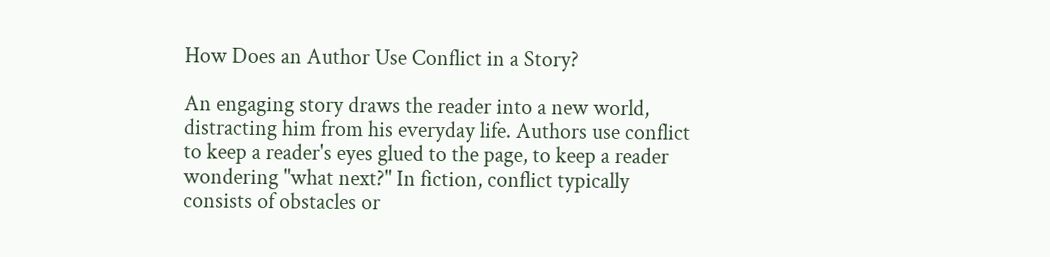How Does an Author Use Conflict in a Story?

An engaging story draws the reader into a new world, distracting him from his everyday life. Authors use conflict to keep a reader's eyes glued to the page, to keep a reader wondering "what next?" In fiction, conflict typically consists of obstacles or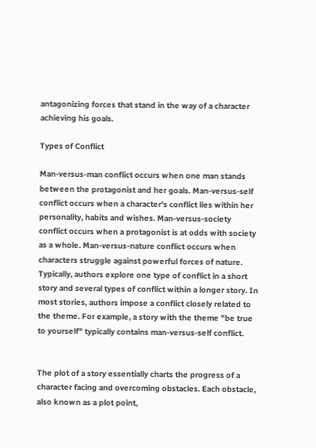antagonizing forces that stand in the way of a character achieving his goals.

Types of Conflict

Man-versus-man conflict occurs when one man stands between the protagonist and her goals. Man-versus-self conflict occurs when a character's conflict lies within her personality, habits and wishes. Man-versus-society conflict occurs when a protagonist is at odds with society as a whole. Man-versus-nature conflict occurs when characters struggle against powerful forces of nature. Typically, authors explore one type of conflict in a short story and several types of conflict within a longer story. In most stories, authors impose a conflict closely related to the theme. For example, a story with the theme "be true to yourself" typically contains man-versus-self conflict.


The plot of a story essentially charts the progress of a character facing and overcoming obstacles. Each obstacle, also known as a plot point,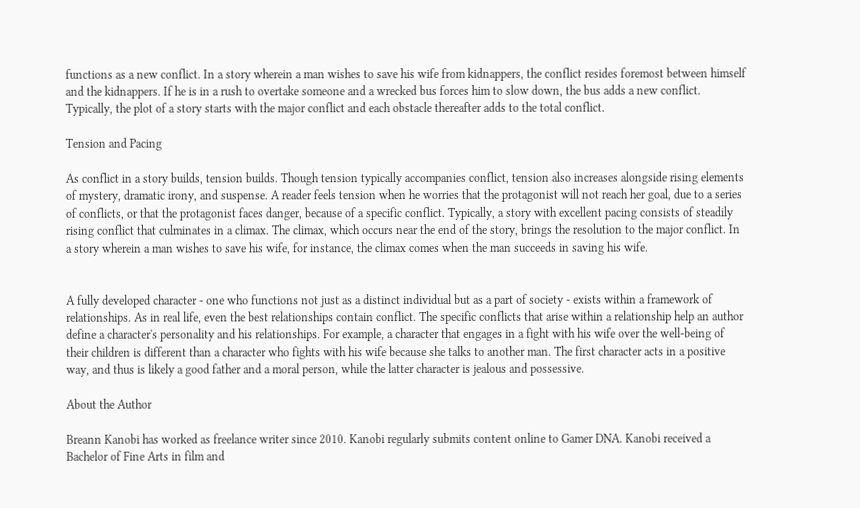functions as a new conflict. In a story wherein a man wishes to save his wife from kidnappers, the conflict resides foremost between himself and the kidnappers. If he is in a rush to overtake someone and a wrecked bus forces him to slow down, the bus adds a new conflict. Typically, the plot of a story starts with the major conflict and each obstacle thereafter adds to the total conflict.

Tension and Pacing

As conflict in a story builds, tension builds. Though tension typically accompanies conflict, tension also increases alongside rising elements of mystery, dramatic irony, and suspense. A reader feels tension when he worries that the protagonist will not reach her goal, due to a series of conflicts, or that the protagonist faces danger, because of a specific conflict. Typically, a story with excellent pacing consists of steadily rising conflict that culminates in a climax. The climax, which occurs near the end of the story, brings the resolution to the major conflict. In a story wherein a man wishes to save his wife, for instance, the climax comes when the man succeeds in saving his wife.


A fully developed character - one who functions not just as a distinct individual but as a part of society - exists within a framework of relationships. As in real life, even the best relationships contain conflict. The specific conflicts that arise within a relationship help an author define a character's personality and his relationships. For example, a character that engages in a fight with his wife over the well-being of their children is different than a character who fights with his wife because she talks to another man. The first character acts in a positive way, and thus is likely a good father and a moral person, while the latter character is jealous and possessive.

About the Author

Breann Kanobi has worked as freelance writer since 2010. Kanobi regularly submits content online to Gamer DNA. Kanobi received a Bachelor of Fine Arts in film and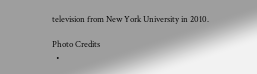television from New York University in 2010.

Photo Credits
  •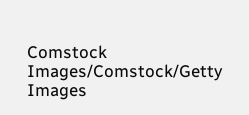Comstock Images/Comstock/Getty Images